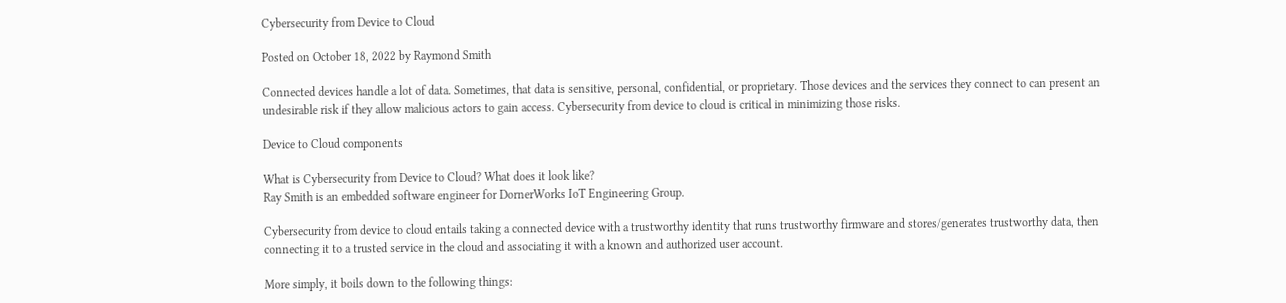Cybersecurity from Device to Cloud

Posted on October 18, 2022 by Raymond Smith

Connected devices handle a lot of data. Sometimes, that data is sensitive, personal, confidential, or proprietary. Those devices and the services they connect to can present an undesirable risk if they allow malicious actors to gain access. Cybersecurity from device to cloud is critical in minimizing those risks.

Device to Cloud components

What is Cybersecurity from Device to Cloud? What does it look like?
Ray Smith is an embedded software engineer for DornerWorks IoT Engineering Group.

Cybersecurity from device to cloud entails taking a connected device with a trustworthy identity that runs trustworthy firmware and stores/generates trustworthy data, then connecting it to a trusted service in the cloud and associating it with a known and authorized user account.

More simply, it boils down to the following things: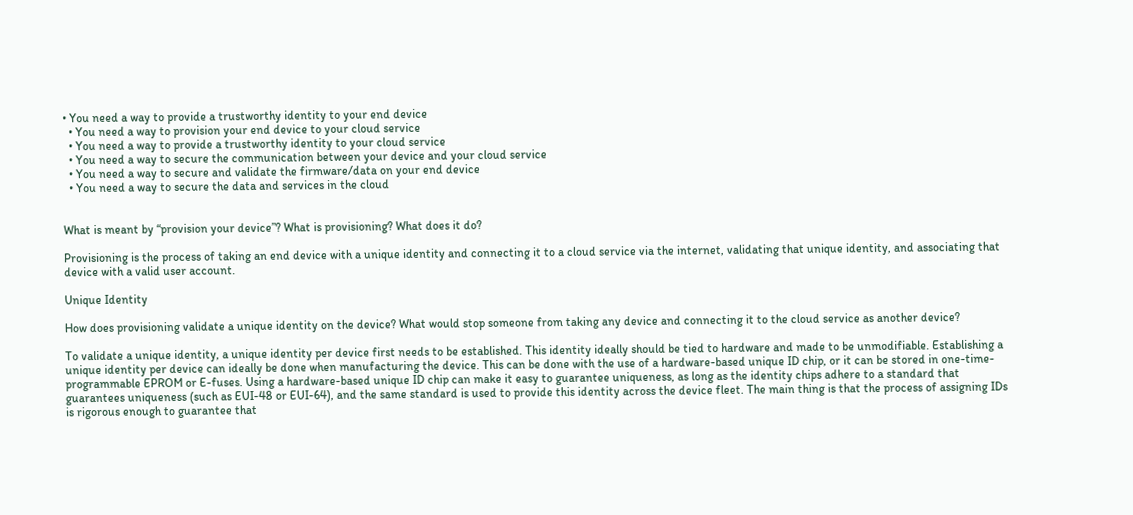• You need a way to provide a trustworthy identity to your end device
  • You need a way to provision your end device to your cloud service
  • You need a way to provide a trustworthy identity to your cloud service
  • You need a way to secure the communication between your device and your cloud service
  • You need a way to secure and validate the firmware/data on your end device
  • You need a way to secure the data and services in the cloud


What is meant by “provision your device”? What is provisioning? What does it do?

Provisioning is the process of taking an end device with a unique identity and connecting it to a cloud service via the internet, validating that unique identity, and associating that device with a valid user account.

Unique Identity

How does provisioning validate a unique identity on the device? What would stop someone from taking any device and connecting it to the cloud service as another device?

To validate a unique identity, a unique identity per device first needs to be established. This identity ideally should be tied to hardware and made to be unmodifiable. Establishing a unique identity per device can ideally be done when manufacturing the device. This can be done with the use of a hardware-based unique ID chip, or it can be stored in one-time-programmable EPROM or E-fuses. Using a hardware-based unique ID chip can make it easy to guarantee uniqueness, as long as the identity chips adhere to a standard that guarantees uniqueness (such as EUI-48 or EUI-64), and the same standard is used to provide this identity across the device fleet. The main thing is that the process of assigning IDs is rigorous enough to guarantee that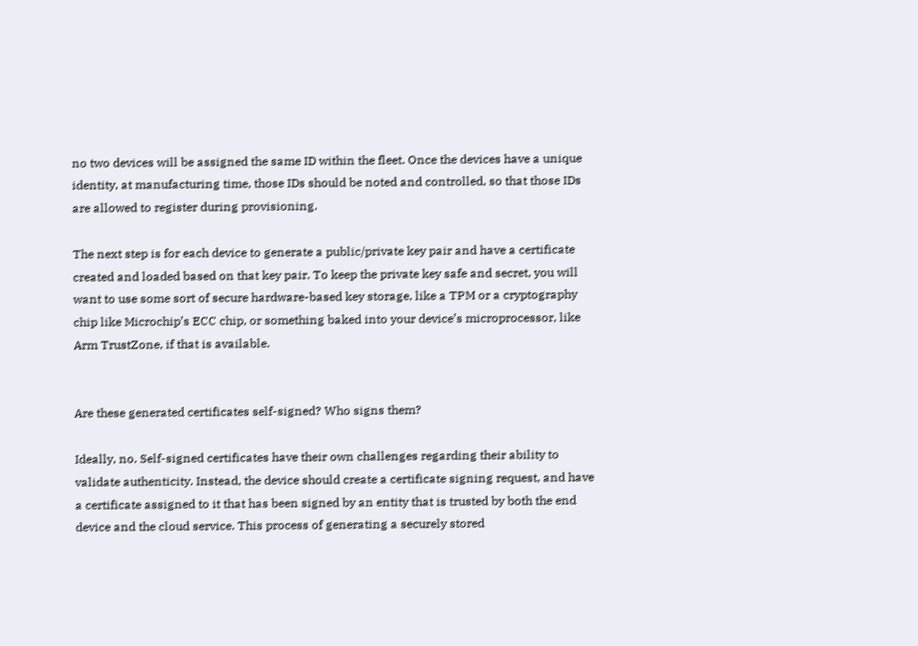no two devices will be assigned the same ID within the fleet. Once the devices have a unique identity, at manufacturing time, those IDs should be noted and controlled, so that those IDs are allowed to register during provisioning.

The next step is for each device to generate a public/private key pair and have a certificate created and loaded based on that key pair. To keep the private key safe and secret, you will want to use some sort of secure hardware-based key storage, like a TPM or a cryptography chip like Microchip’s ECC chip, or something baked into your device’s microprocessor, like Arm TrustZone, if that is available.


Are these generated certificates self-signed? Who signs them?

Ideally, no. Self-signed certificates have their own challenges regarding their ability to validate authenticity. Instead, the device should create a certificate signing request, and have a certificate assigned to it that has been signed by an entity that is trusted by both the end device and the cloud service. This process of generating a securely stored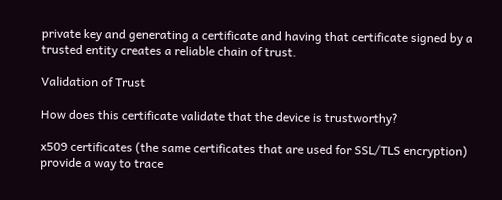private key and generating a certificate and having that certificate signed by a trusted entity creates a reliable chain of trust.

Validation of Trust

How does this certificate validate that the device is trustworthy?

x509 certificates (the same certificates that are used for SSL/TLS encryption) provide a way to trace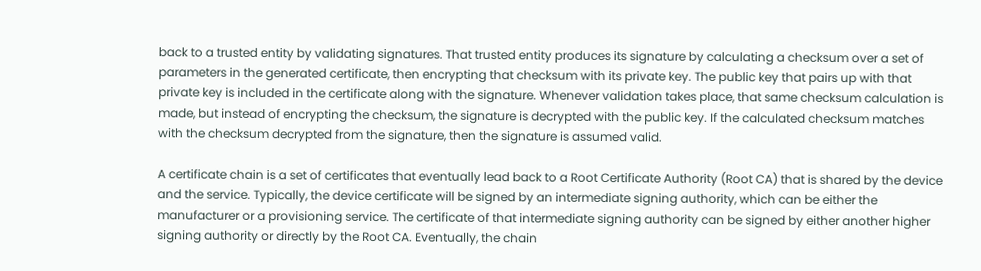back to a trusted entity by validating signatures. That trusted entity produces its signature by calculating a checksum over a set of parameters in the generated certificate, then encrypting that checksum with its private key. The public key that pairs up with that private key is included in the certificate along with the signature. Whenever validation takes place, that same checksum calculation is made, but instead of encrypting the checksum, the signature is decrypted with the public key. If the calculated checksum matches with the checksum decrypted from the signature, then the signature is assumed valid.

A certificate chain is a set of certificates that eventually lead back to a Root Certificate Authority (Root CA) that is shared by the device and the service. Typically, the device certificate will be signed by an intermediate signing authority, which can be either the manufacturer or a provisioning service. The certificate of that intermediate signing authority can be signed by either another higher signing authority or directly by the Root CA. Eventually, the chain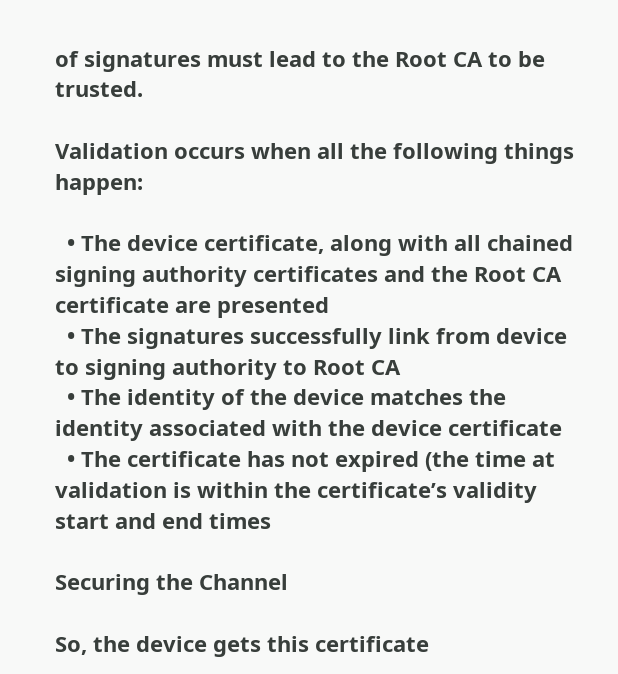of signatures must lead to the Root CA to be trusted.

Validation occurs when all the following things happen:

  • The device certificate, along with all chained signing authority certificates and the Root CA certificate are presented
  • The signatures successfully link from device to signing authority to Root CA
  • The identity of the device matches the identity associated with the device certificate
  • The certificate has not expired (the time at validation is within the certificate’s validity start and end times

Securing the Channel

So, the device gets this certificate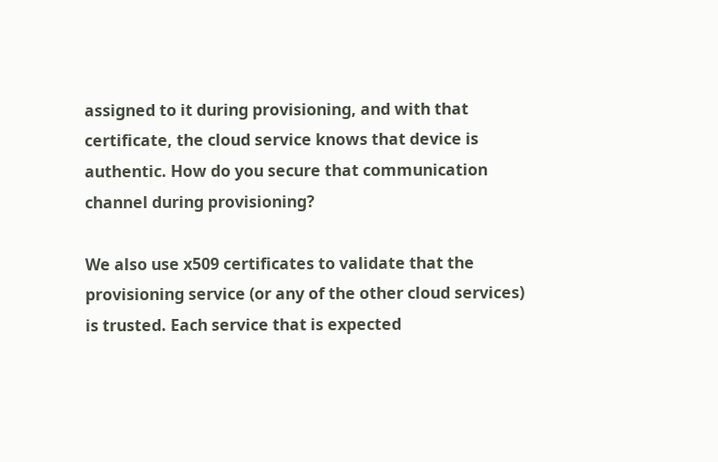assigned to it during provisioning, and with that certificate, the cloud service knows that device is authentic. How do you secure that communication channel during provisioning?

We also use x509 certificates to validate that the provisioning service (or any of the other cloud services) is trusted. Each service that is expected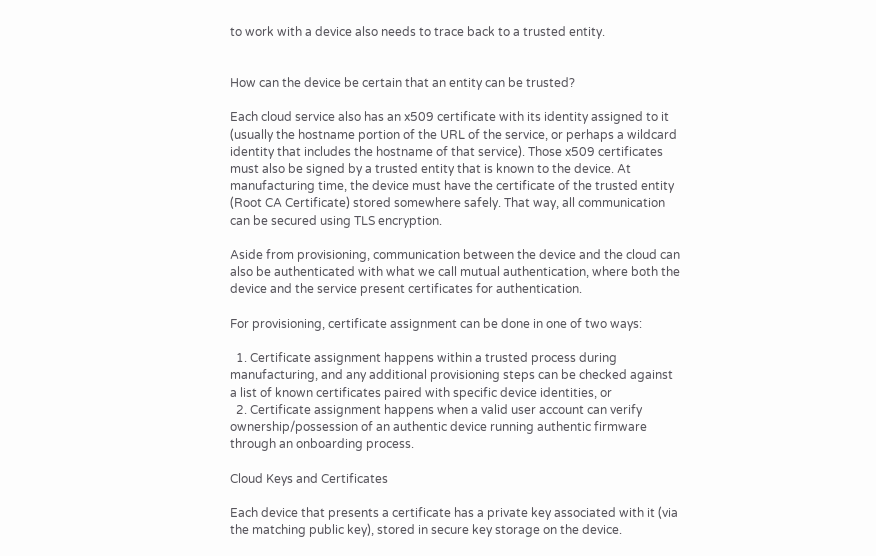to work with a device also needs to trace back to a trusted entity.


How can the device be certain that an entity can be trusted?

Each cloud service also has an x509 certificate with its identity assigned to it (usually the hostname portion of the URL of the service, or perhaps a wildcard identity that includes the hostname of that service). Those x509 certificates must also be signed by a trusted entity that is known to the device. At manufacturing time, the device must have the certificate of the trusted entity (Root CA Certificate) stored somewhere safely. That way, all communication can be secured using TLS encryption.

Aside from provisioning, communication between the device and the cloud can also be authenticated with what we call mutual authentication, where both the device and the service present certificates for authentication.

For provisioning, certificate assignment can be done in one of two ways:

  1. Certificate assignment happens within a trusted process during manufacturing, and any additional provisioning steps can be checked against a list of known certificates paired with specific device identities, or
  2. Certificate assignment happens when a valid user account can verify ownership/possession of an authentic device running authentic firmware through an onboarding process.

Cloud Keys and Certificates

Each device that presents a certificate has a private key associated with it (via the matching public key), stored in secure key storage on the device.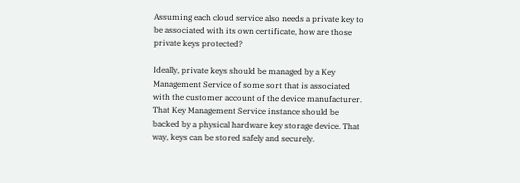Assuming each cloud service also needs a private key to be associated with its own certificate, how are those private keys protected?

Ideally, private keys should be managed by a Key Management Service of some sort that is associated with the customer account of the device manufacturer. That Key Management Service instance should be backed by a physical hardware key storage device. That way, keys can be stored safely and securely.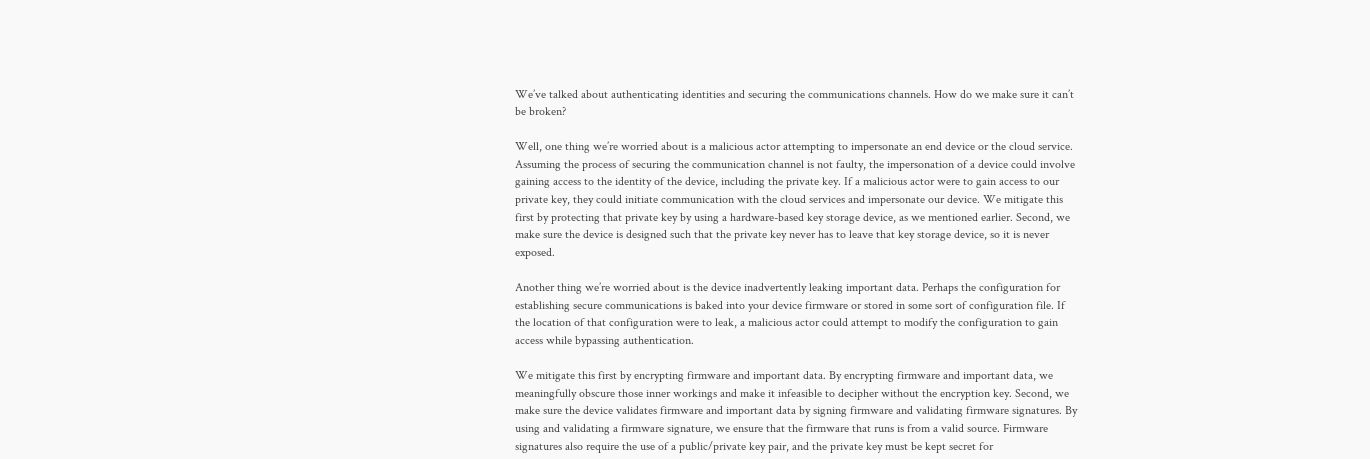We’ve talked about authenticating identities and securing the communications channels. How do we make sure it can’t be broken?

Well, one thing we’re worried about is a malicious actor attempting to impersonate an end device or the cloud service. Assuming the process of securing the communication channel is not faulty, the impersonation of a device could involve gaining access to the identity of the device, including the private key. If a malicious actor were to gain access to our private key, they could initiate communication with the cloud services and impersonate our device. We mitigate this first by protecting that private key by using a hardware-based key storage device, as we mentioned earlier. Second, we make sure the device is designed such that the private key never has to leave that key storage device, so it is never exposed.

Another thing we’re worried about is the device inadvertently leaking important data. Perhaps the configuration for establishing secure communications is baked into your device firmware or stored in some sort of configuration file. If the location of that configuration were to leak, a malicious actor could attempt to modify the configuration to gain access while bypassing authentication.

We mitigate this first by encrypting firmware and important data. By encrypting firmware and important data, we meaningfully obscure those inner workings and make it infeasible to decipher without the encryption key. Second, we make sure the device validates firmware and important data by signing firmware and validating firmware signatures. By using and validating a firmware signature, we ensure that the firmware that runs is from a valid source. Firmware signatures also require the use of a public/private key pair, and the private key must be kept secret for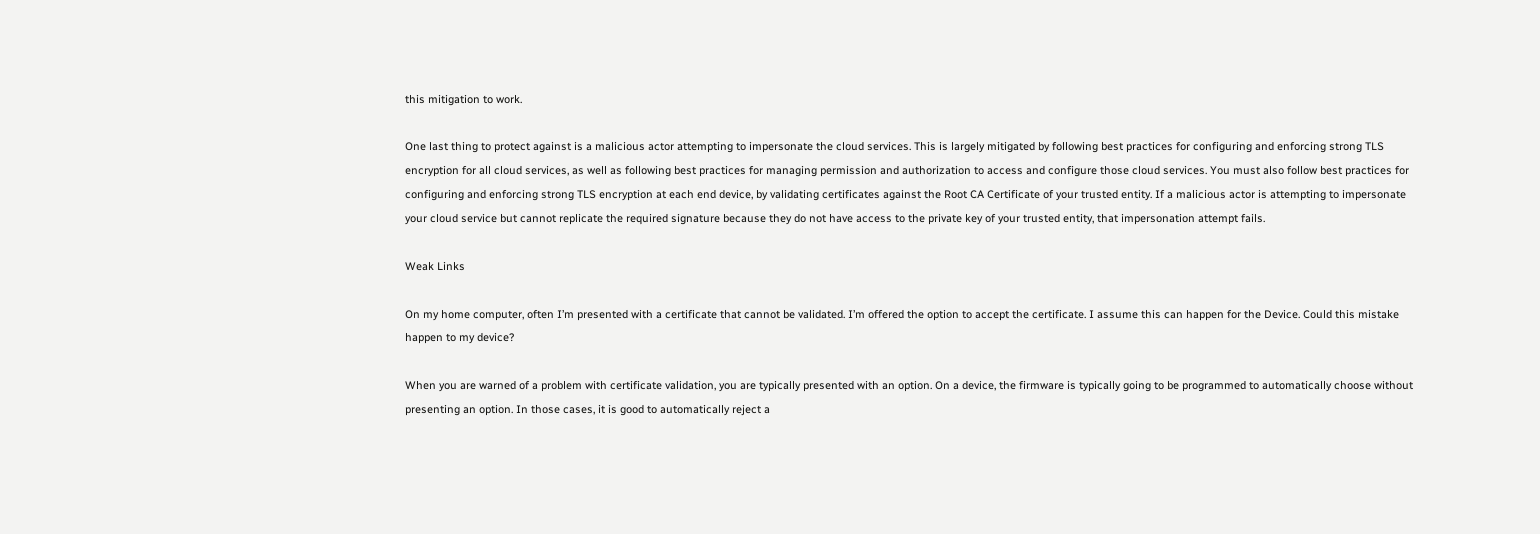this mitigation to work.

One last thing to protect against is a malicious actor attempting to impersonate the cloud services. This is largely mitigated by following best practices for configuring and enforcing strong TLS encryption for all cloud services, as well as following best practices for managing permission and authorization to access and configure those cloud services. You must also follow best practices for configuring and enforcing strong TLS encryption at each end device, by validating certificates against the Root CA Certificate of your trusted entity. If a malicious actor is attempting to impersonate your cloud service but cannot replicate the required signature because they do not have access to the private key of your trusted entity, that impersonation attempt fails.

Weak Links

On my home computer, often I’m presented with a certificate that cannot be validated. I’m offered the option to accept the certificate. I assume this can happen for the Device. Could this mistake happen to my device?

When you are warned of a problem with certificate validation, you are typically presented with an option. On a device, the firmware is typically going to be programmed to automatically choose without presenting an option. In those cases, it is good to automatically reject a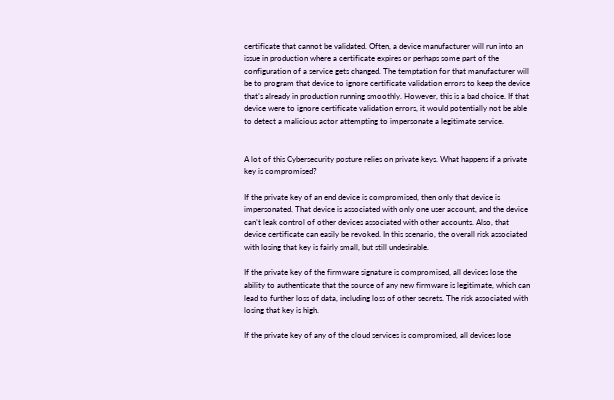certificate that cannot be validated. Often, a device manufacturer will run into an issue in production where a certificate expires or perhaps some part of the configuration of a service gets changed. The temptation for that manufacturer will be to program that device to ignore certificate validation errors to keep the device that’s already in production running smoothly. However, this is a bad choice. If that device were to ignore certificate validation errors, it would potentially not be able to detect a malicious actor attempting to impersonate a legitimate service.


A lot of this Cybersecurity posture relies on private keys. What happens if a private key is compromised?

If the private key of an end device is compromised, then only that device is impersonated. That device is associated with only one user account, and the device can’t leak control of other devices associated with other accounts. Also, that device certificate can easily be revoked. In this scenario, the overall risk associated with losing that key is fairly small, but still undesirable.

If the private key of the firmware signature is compromised, all devices lose the ability to authenticate that the source of any new firmware is legitimate, which can lead to further loss of data, including loss of other secrets. The risk associated with losing that key is high.

If the private key of any of the cloud services is compromised, all devices lose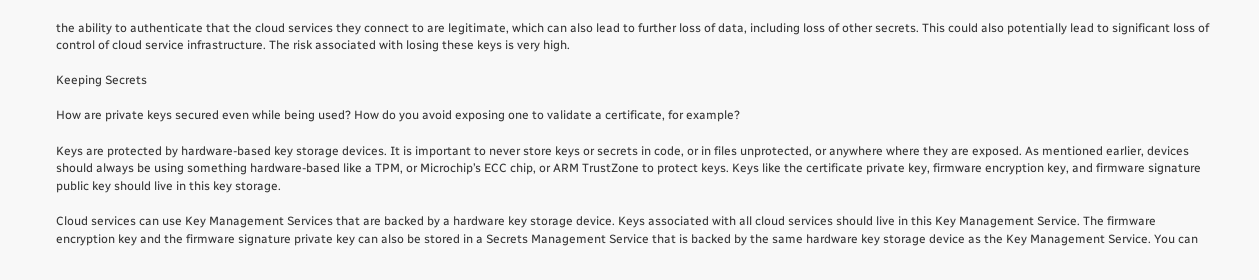the ability to authenticate that the cloud services they connect to are legitimate, which can also lead to further loss of data, including loss of other secrets. This could also potentially lead to significant loss of control of cloud service infrastructure. The risk associated with losing these keys is very high.

Keeping Secrets

How are private keys secured even while being used? How do you avoid exposing one to validate a certificate, for example?

Keys are protected by hardware-based key storage devices. It is important to never store keys or secrets in code, or in files unprotected, or anywhere where they are exposed. As mentioned earlier, devices should always be using something hardware-based like a TPM, or Microchip’s ECC chip, or ARM TrustZone to protect keys. Keys like the certificate private key, firmware encryption key, and firmware signature public key should live in this key storage.

Cloud services can use Key Management Services that are backed by a hardware key storage device. Keys associated with all cloud services should live in this Key Management Service. The firmware encryption key and the firmware signature private key can also be stored in a Secrets Management Service that is backed by the same hardware key storage device as the Key Management Service. You can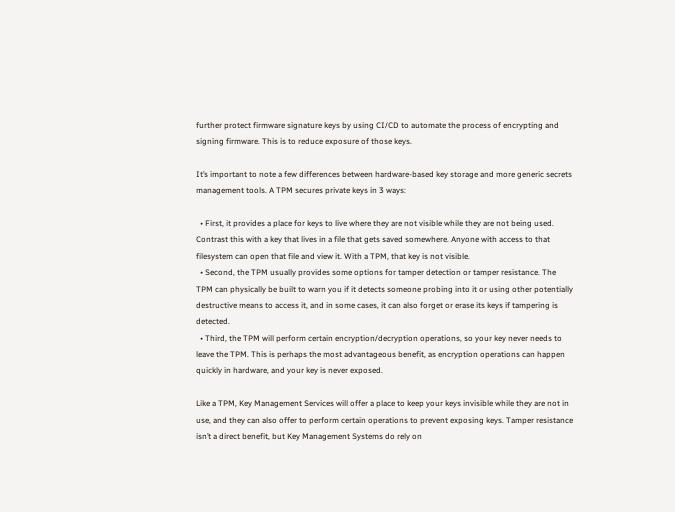further protect firmware signature keys by using CI/CD to automate the process of encrypting and signing firmware. This is to reduce exposure of those keys.

It’s important to note a few differences between hardware-based key storage and more generic secrets management tools. A TPM secures private keys in 3 ways:

  • First, it provides a place for keys to live where they are not visible while they are not being used. Contrast this with a key that lives in a file that gets saved somewhere. Anyone with access to that filesystem can open that file and view it. With a TPM, that key is not visible.
  • Second, the TPM usually provides some options for tamper detection or tamper resistance. The TPM can physically be built to warn you if it detects someone probing into it or using other potentially destructive means to access it, and in some cases, it can also forget or erase its keys if tampering is detected.
  • Third, the TPM will perform certain encryption/decryption operations, so your key never needs to leave the TPM. This is perhaps the most advantageous benefit, as encryption operations can happen quickly in hardware, and your key is never exposed.

Like a TPM, Key Management Services will offer a place to keep your keys invisible while they are not in use, and they can also offer to perform certain operations to prevent exposing keys. Tamper resistance isn’t a direct benefit, but Key Management Systems do rely on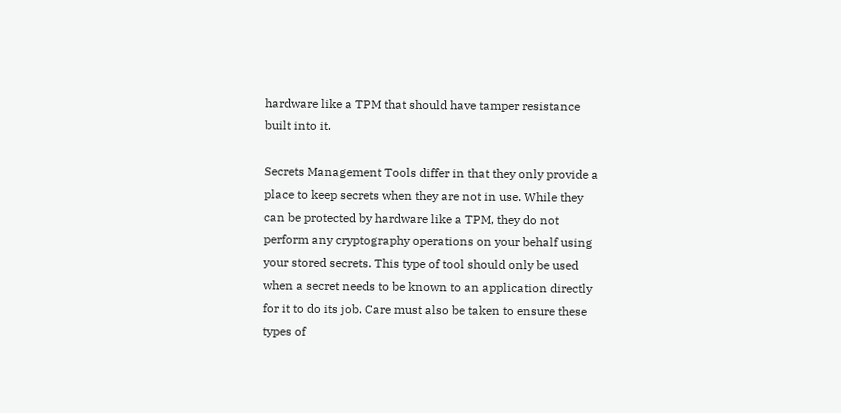hardware like a TPM that should have tamper resistance built into it.

Secrets Management Tools differ in that they only provide a place to keep secrets when they are not in use. While they can be protected by hardware like a TPM, they do not perform any cryptography operations on your behalf using your stored secrets. This type of tool should only be used when a secret needs to be known to an application directly for it to do its job. Care must also be taken to ensure these types of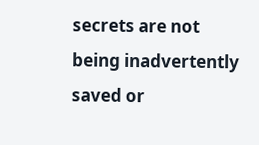secrets are not being inadvertently saved or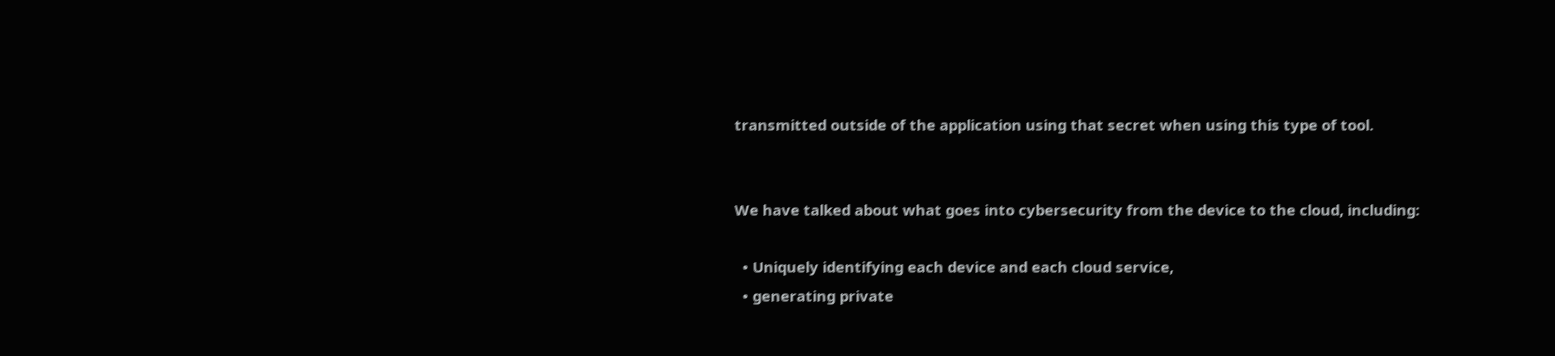transmitted outside of the application using that secret when using this type of tool.


We have talked about what goes into cybersecurity from the device to the cloud, including:

  • Uniquely identifying each device and each cloud service,
  • generating private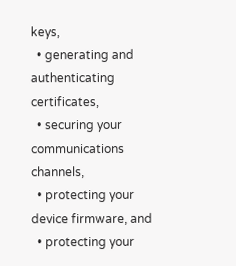keys,
  • generating and authenticating certificates,
  • securing your communications channels,
  • protecting your device firmware, and
  • protecting your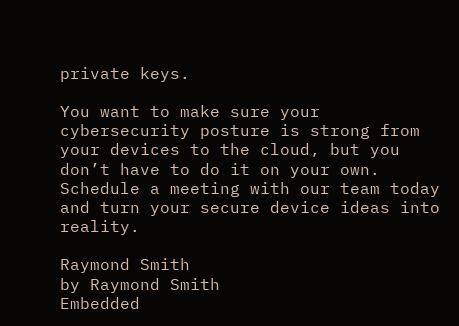private keys.

You want to make sure your cybersecurity posture is strong from your devices to the cloud, but you don’t have to do it on your own. Schedule a meeting with our team today and turn your secure device ideas into reality.

Raymond Smith
by Raymond Smith
Embedded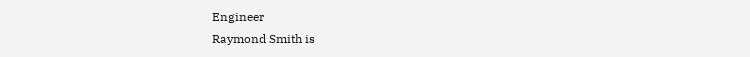Engineer
Raymond Smith is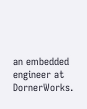an embedded engineer at DornerWorks.